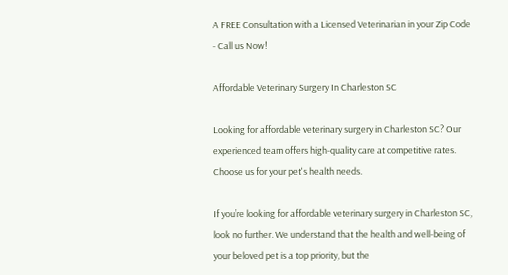A FREE Consultation with a Licensed Veterinarian in your Zip Code - Call us Now!

Affordable Veterinary Surgery In Charleston SC

Looking for affordable veterinary surgery in Charleston SC? Our experienced team offers high-quality care at competitive rates. Choose us for your pet's health needs.

If you’re looking for affordable veterinary surgery in Charleston SC, look no further. We understand that the health and well-being of your beloved pet is a top priority, but the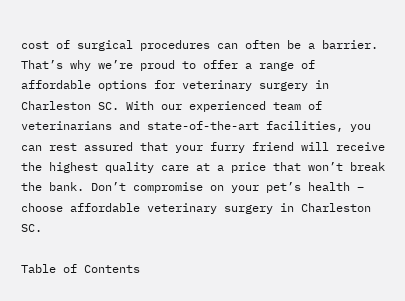cost of surgical procedures can often be a barrier. That’s why we’re proud to offer a range of affordable options for veterinary surgery in Charleston SC. With our experienced team of veterinarians and state-of-the-art facilities, you can rest assured that your furry friend will receive the highest quality care at a price that won’t break the bank. Don’t compromise on your pet’s health – choose affordable veterinary surgery in Charleston SC.

Table of Contents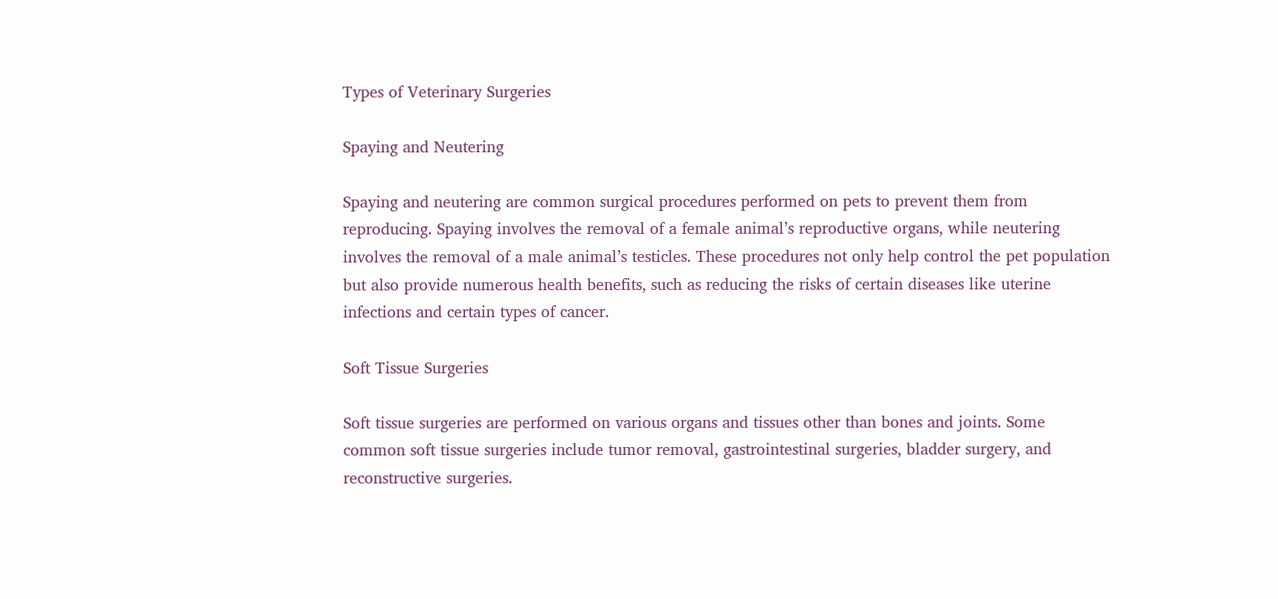Types of Veterinary Surgeries

Spaying and Neutering

Spaying and neutering are common surgical procedures performed on pets to prevent them from reproducing. Spaying involves the removal of a female animal’s reproductive organs, while neutering involves the removal of a male animal’s testicles. These procedures not only help control the pet population but also provide numerous health benefits, such as reducing the risks of certain diseases like uterine infections and certain types of cancer.

Soft Tissue Surgeries

Soft tissue surgeries are performed on various organs and tissues other than bones and joints. Some common soft tissue surgeries include tumor removal, gastrointestinal surgeries, bladder surgery, and reconstructive surgeries.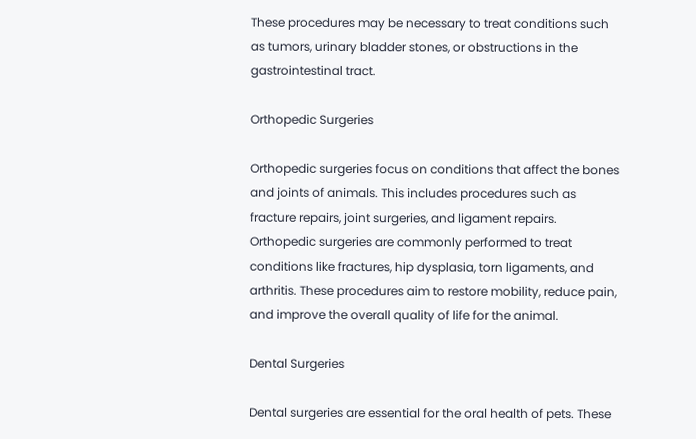These procedures may be necessary to treat conditions such as tumors, urinary bladder stones, or obstructions in the gastrointestinal tract.

Orthopedic Surgeries

Orthopedic surgeries focus on conditions that affect the bones and joints of animals. This includes procedures such as fracture repairs, joint surgeries, and ligament repairs. Orthopedic surgeries are commonly performed to treat conditions like fractures, hip dysplasia, torn ligaments, and arthritis. These procedures aim to restore mobility, reduce pain, and improve the overall quality of life for the animal.

Dental Surgeries

Dental surgeries are essential for the oral health of pets. These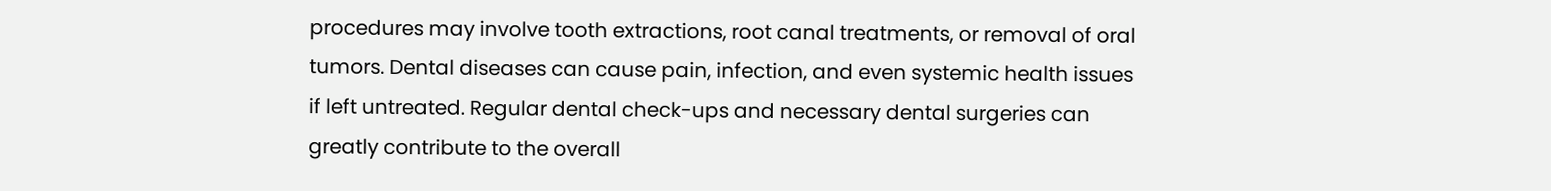procedures may involve tooth extractions, root canal treatments, or removal of oral tumors. Dental diseases can cause pain, infection, and even systemic health issues if left untreated. Regular dental check-ups and necessary dental surgeries can greatly contribute to the overall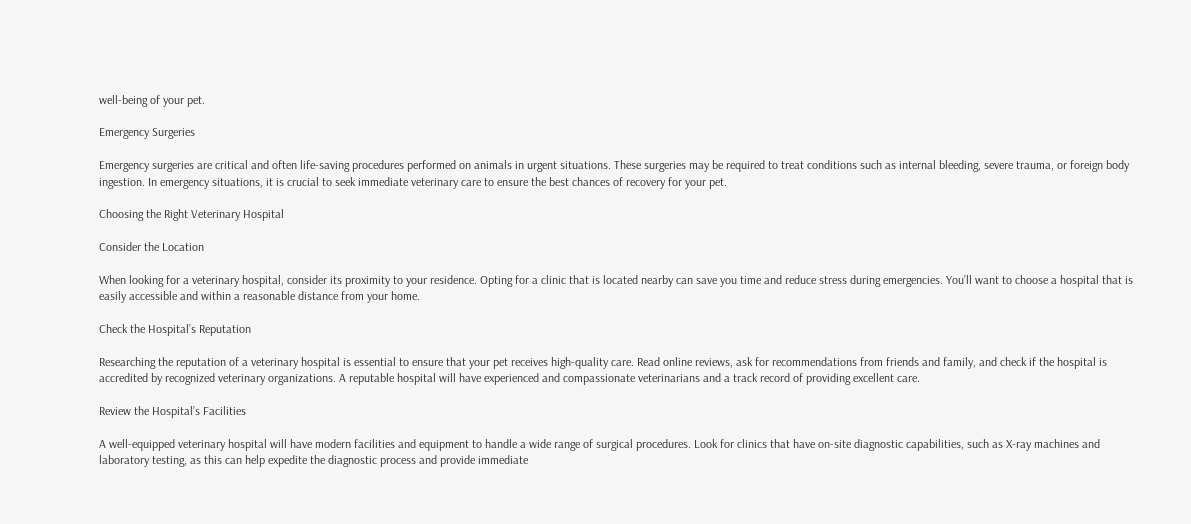well-being of your pet.

Emergency Surgeries

Emergency surgeries are critical and often life-saving procedures performed on animals in urgent situations. These surgeries may be required to treat conditions such as internal bleeding, severe trauma, or foreign body ingestion. In emergency situations, it is crucial to seek immediate veterinary care to ensure the best chances of recovery for your pet.

Choosing the Right Veterinary Hospital

Consider the Location

When looking for a veterinary hospital, consider its proximity to your residence. Opting for a clinic that is located nearby can save you time and reduce stress during emergencies. You’ll want to choose a hospital that is easily accessible and within a reasonable distance from your home.

Check the Hospital’s Reputation

Researching the reputation of a veterinary hospital is essential to ensure that your pet receives high-quality care. Read online reviews, ask for recommendations from friends and family, and check if the hospital is accredited by recognized veterinary organizations. A reputable hospital will have experienced and compassionate veterinarians and a track record of providing excellent care.

Review the Hospital’s Facilities

A well-equipped veterinary hospital will have modern facilities and equipment to handle a wide range of surgical procedures. Look for clinics that have on-site diagnostic capabilities, such as X-ray machines and laboratory testing, as this can help expedite the diagnostic process and provide immediate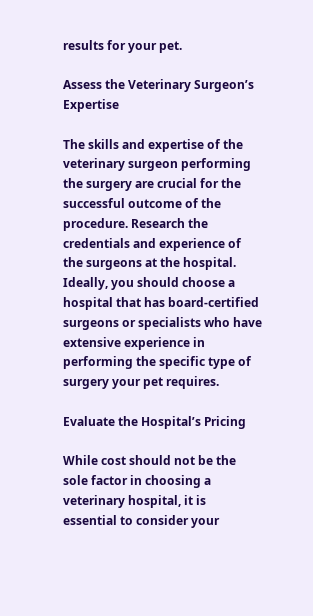results for your pet.

Assess the Veterinary Surgeon’s Expertise

The skills and expertise of the veterinary surgeon performing the surgery are crucial for the successful outcome of the procedure. Research the credentials and experience of the surgeons at the hospital. Ideally, you should choose a hospital that has board-certified surgeons or specialists who have extensive experience in performing the specific type of surgery your pet requires.

Evaluate the Hospital’s Pricing

While cost should not be the sole factor in choosing a veterinary hospital, it is essential to consider your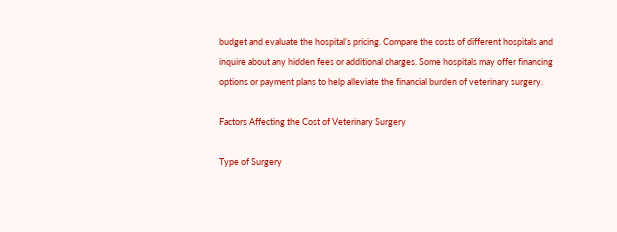budget and evaluate the hospital’s pricing. Compare the costs of different hospitals and inquire about any hidden fees or additional charges. Some hospitals may offer financing options or payment plans to help alleviate the financial burden of veterinary surgery.

Factors Affecting the Cost of Veterinary Surgery

Type of Surgery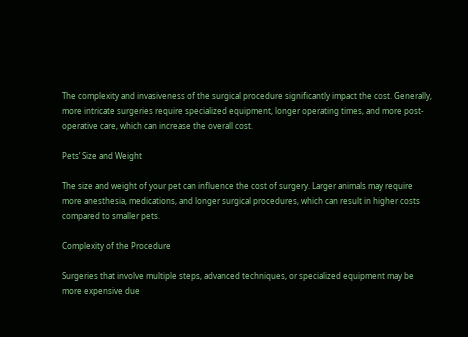The complexity and invasiveness of the surgical procedure significantly impact the cost. Generally, more intricate surgeries require specialized equipment, longer operating times, and more post-operative care, which can increase the overall cost.

Pets’ Size and Weight

The size and weight of your pet can influence the cost of surgery. Larger animals may require more anesthesia, medications, and longer surgical procedures, which can result in higher costs compared to smaller pets.

Complexity of the Procedure

Surgeries that involve multiple steps, advanced techniques, or specialized equipment may be more expensive due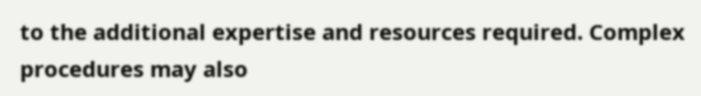to the additional expertise and resources required. Complex procedures may also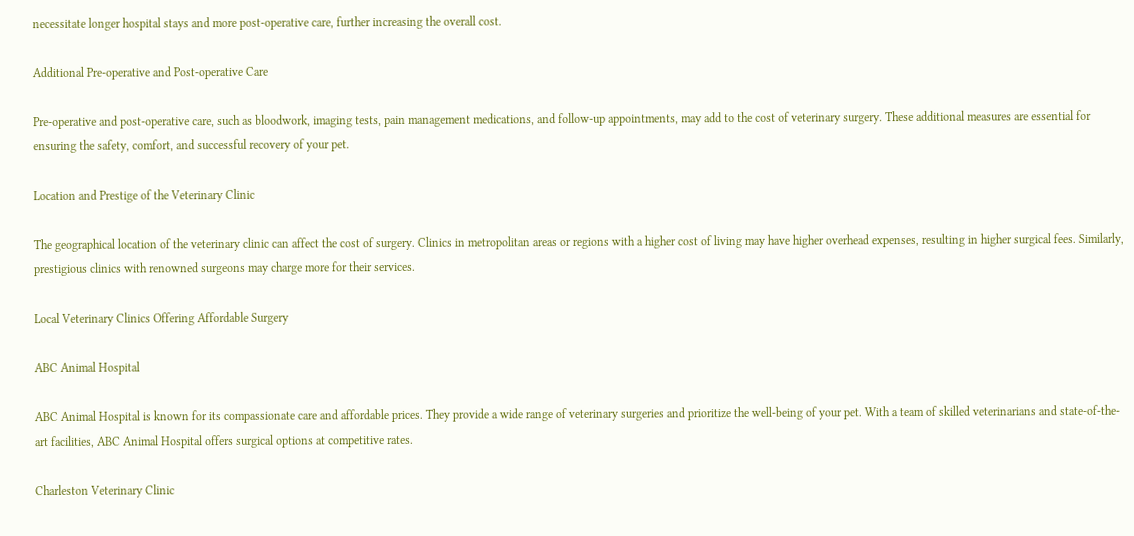necessitate longer hospital stays and more post-operative care, further increasing the overall cost.

Additional Pre-operative and Post-operative Care

Pre-operative and post-operative care, such as bloodwork, imaging tests, pain management medications, and follow-up appointments, may add to the cost of veterinary surgery. These additional measures are essential for ensuring the safety, comfort, and successful recovery of your pet.

Location and Prestige of the Veterinary Clinic

The geographical location of the veterinary clinic can affect the cost of surgery. Clinics in metropolitan areas or regions with a higher cost of living may have higher overhead expenses, resulting in higher surgical fees. Similarly, prestigious clinics with renowned surgeons may charge more for their services.

Local Veterinary Clinics Offering Affordable Surgery

ABC Animal Hospital

ABC Animal Hospital is known for its compassionate care and affordable prices. They provide a wide range of veterinary surgeries and prioritize the well-being of your pet. With a team of skilled veterinarians and state-of-the-art facilities, ABC Animal Hospital offers surgical options at competitive rates.

Charleston Veterinary Clinic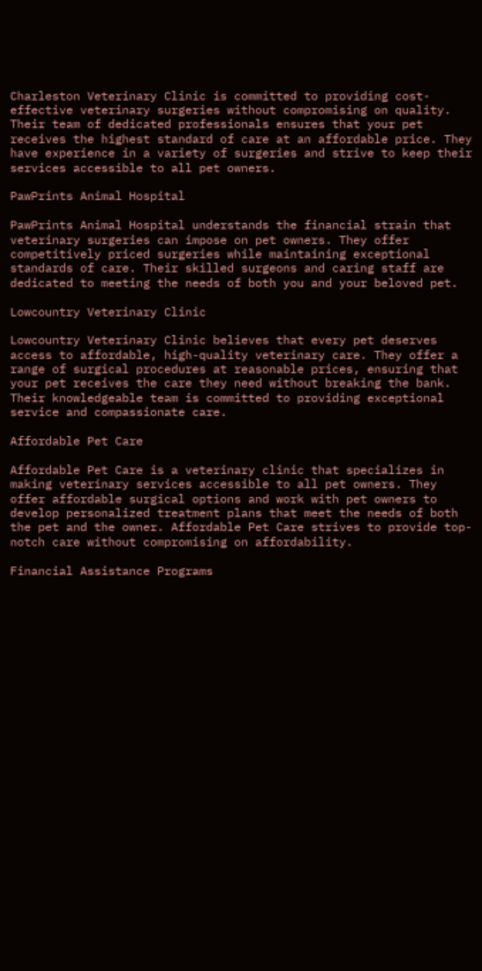Charleston Veterinary Clinic is committed to providing cost-effective veterinary surgeries without compromising on quality. Their team of dedicated professionals ensures that your pet receives the highest standard of care at an affordable price. They have experience in a variety of surgeries and strive to keep their services accessible to all pet owners.

PawPrints Animal Hospital

PawPrints Animal Hospital understands the financial strain that veterinary surgeries can impose on pet owners. They offer competitively priced surgeries while maintaining exceptional standards of care. Their skilled surgeons and caring staff are dedicated to meeting the needs of both you and your beloved pet.

Lowcountry Veterinary Clinic

Lowcountry Veterinary Clinic believes that every pet deserves access to affordable, high-quality veterinary care. They offer a range of surgical procedures at reasonable prices, ensuring that your pet receives the care they need without breaking the bank. Their knowledgeable team is committed to providing exceptional service and compassionate care.

Affordable Pet Care

Affordable Pet Care is a veterinary clinic that specializes in making veterinary services accessible to all pet owners. They offer affordable surgical options and work with pet owners to develop personalized treatment plans that meet the needs of both the pet and the owner. Affordable Pet Care strives to provide top-notch care without compromising on affordability.

Financial Assistance Programs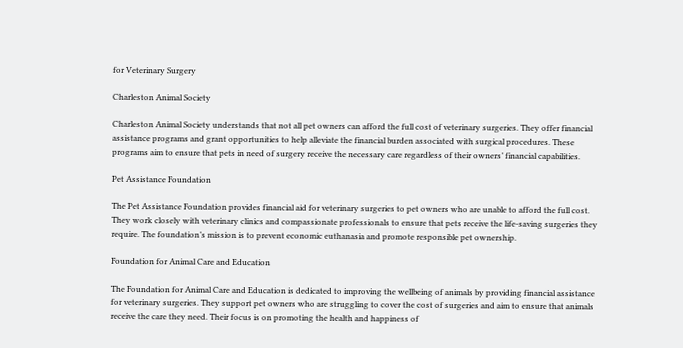for Veterinary Surgery

Charleston Animal Society

Charleston Animal Society understands that not all pet owners can afford the full cost of veterinary surgeries. They offer financial assistance programs and grant opportunities to help alleviate the financial burden associated with surgical procedures. These programs aim to ensure that pets in need of surgery receive the necessary care regardless of their owners’ financial capabilities.

Pet Assistance Foundation

The Pet Assistance Foundation provides financial aid for veterinary surgeries to pet owners who are unable to afford the full cost. They work closely with veterinary clinics and compassionate professionals to ensure that pets receive the life-saving surgeries they require. The foundation’s mission is to prevent economic euthanasia and promote responsible pet ownership.

Foundation for Animal Care and Education

The Foundation for Animal Care and Education is dedicated to improving the wellbeing of animals by providing financial assistance for veterinary surgeries. They support pet owners who are struggling to cover the cost of surgeries and aim to ensure that animals receive the care they need. Their focus is on promoting the health and happiness of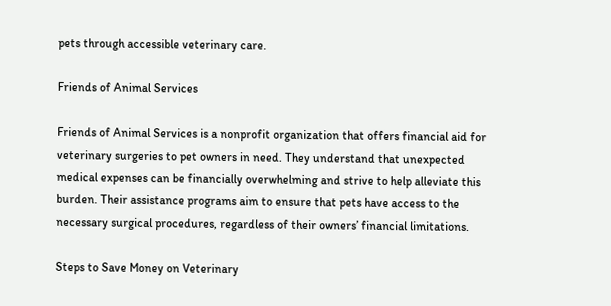pets through accessible veterinary care.

Friends of Animal Services

Friends of Animal Services is a nonprofit organization that offers financial aid for veterinary surgeries to pet owners in need. They understand that unexpected medical expenses can be financially overwhelming and strive to help alleviate this burden. Their assistance programs aim to ensure that pets have access to the necessary surgical procedures, regardless of their owners’ financial limitations.

Steps to Save Money on Veterinary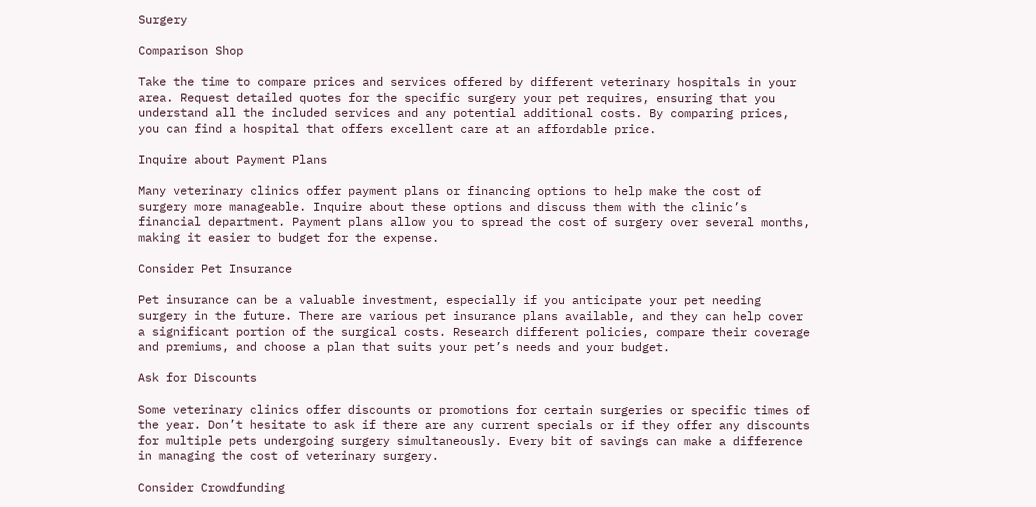Surgery

Comparison Shop

Take the time to compare prices and services offered by different veterinary hospitals in your area. Request detailed quotes for the specific surgery your pet requires, ensuring that you understand all the included services and any potential additional costs. By comparing prices, you can find a hospital that offers excellent care at an affordable price.

Inquire about Payment Plans

Many veterinary clinics offer payment plans or financing options to help make the cost of surgery more manageable. Inquire about these options and discuss them with the clinic’s financial department. Payment plans allow you to spread the cost of surgery over several months, making it easier to budget for the expense.

Consider Pet Insurance

Pet insurance can be a valuable investment, especially if you anticipate your pet needing surgery in the future. There are various pet insurance plans available, and they can help cover a significant portion of the surgical costs. Research different policies, compare their coverage and premiums, and choose a plan that suits your pet’s needs and your budget.

Ask for Discounts

Some veterinary clinics offer discounts or promotions for certain surgeries or specific times of the year. Don’t hesitate to ask if there are any current specials or if they offer any discounts for multiple pets undergoing surgery simultaneously. Every bit of savings can make a difference in managing the cost of veterinary surgery.

Consider Crowdfunding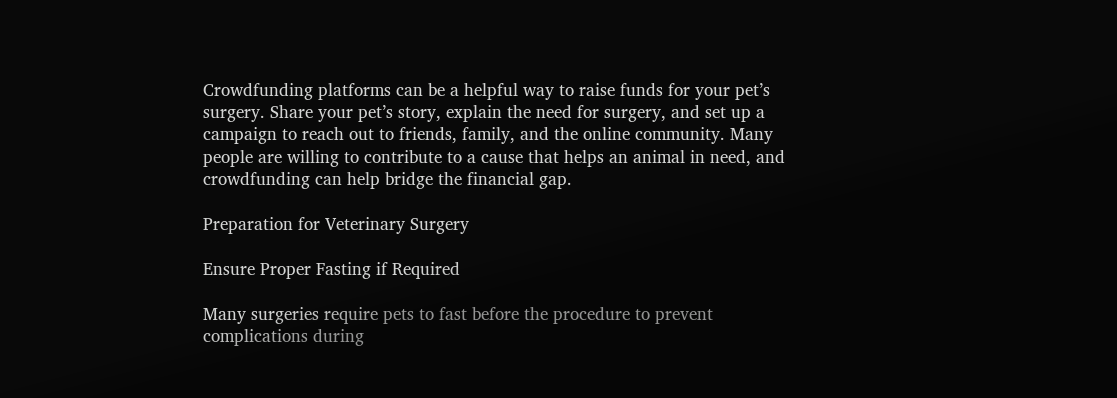Crowdfunding platforms can be a helpful way to raise funds for your pet’s surgery. Share your pet’s story, explain the need for surgery, and set up a campaign to reach out to friends, family, and the online community. Many people are willing to contribute to a cause that helps an animal in need, and crowdfunding can help bridge the financial gap.

Preparation for Veterinary Surgery

Ensure Proper Fasting if Required

Many surgeries require pets to fast before the procedure to prevent complications during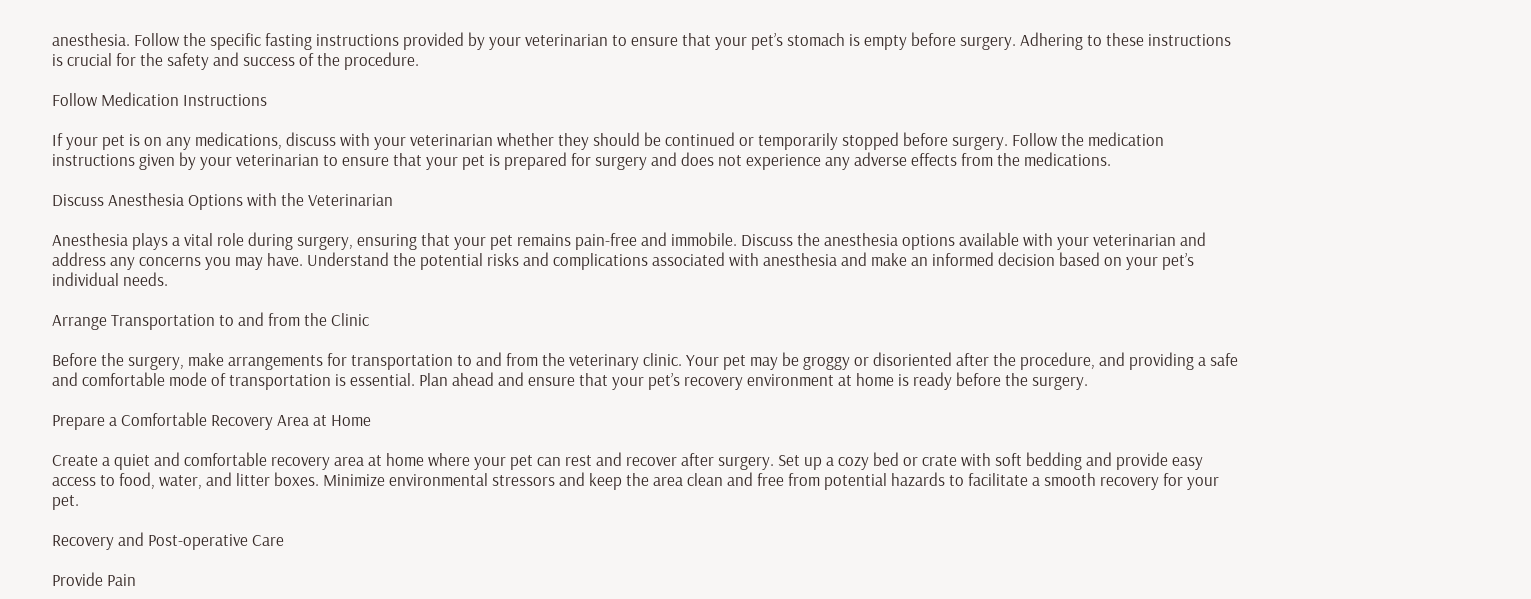anesthesia. Follow the specific fasting instructions provided by your veterinarian to ensure that your pet’s stomach is empty before surgery. Adhering to these instructions is crucial for the safety and success of the procedure.

Follow Medication Instructions

If your pet is on any medications, discuss with your veterinarian whether they should be continued or temporarily stopped before surgery. Follow the medication instructions given by your veterinarian to ensure that your pet is prepared for surgery and does not experience any adverse effects from the medications.

Discuss Anesthesia Options with the Veterinarian

Anesthesia plays a vital role during surgery, ensuring that your pet remains pain-free and immobile. Discuss the anesthesia options available with your veterinarian and address any concerns you may have. Understand the potential risks and complications associated with anesthesia and make an informed decision based on your pet’s individual needs.

Arrange Transportation to and from the Clinic

Before the surgery, make arrangements for transportation to and from the veterinary clinic. Your pet may be groggy or disoriented after the procedure, and providing a safe and comfortable mode of transportation is essential. Plan ahead and ensure that your pet’s recovery environment at home is ready before the surgery.

Prepare a Comfortable Recovery Area at Home

Create a quiet and comfortable recovery area at home where your pet can rest and recover after surgery. Set up a cozy bed or crate with soft bedding and provide easy access to food, water, and litter boxes. Minimize environmental stressors and keep the area clean and free from potential hazards to facilitate a smooth recovery for your pet.

Recovery and Post-operative Care

Provide Pain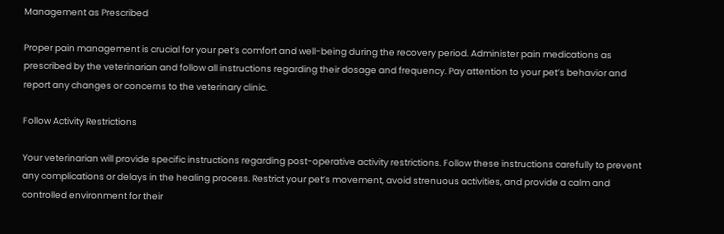Management as Prescribed

Proper pain management is crucial for your pet’s comfort and well-being during the recovery period. Administer pain medications as prescribed by the veterinarian and follow all instructions regarding their dosage and frequency. Pay attention to your pet’s behavior and report any changes or concerns to the veterinary clinic.

Follow Activity Restrictions

Your veterinarian will provide specific instructions regarding post-operative activity restrictions. Follow these instructions carefully to prevent any complications or delays in the healing process. Restrict your pet’s movement, avoid strenuous activities, and provide a calm and controlled environment for their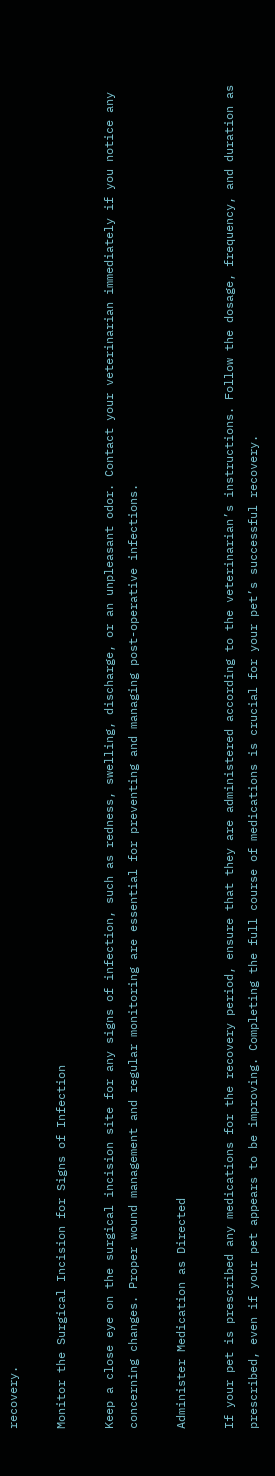recovery.

Monitor the Surgical Incision for Signs of Infection

Keep a close eye on the surgical incision site for any signs of infection, such as redness, swelling, discharge, or an unpleasant odor. Contact your veterinarian immediately if you notice any concerning changes. Proper wound management and regular monitoring are essential for preventing and managing post-operative infections.

Administer Medication as Directed

If your pet is prescribed any medications for the recovery period, ensure that they are administered according to the veterinarian’s instructions. Follow the dosage, frequency, and duration as prescribed, even if your pet appears to be improving. Completing the full course of medications is crucial for your pet’s successful recovery.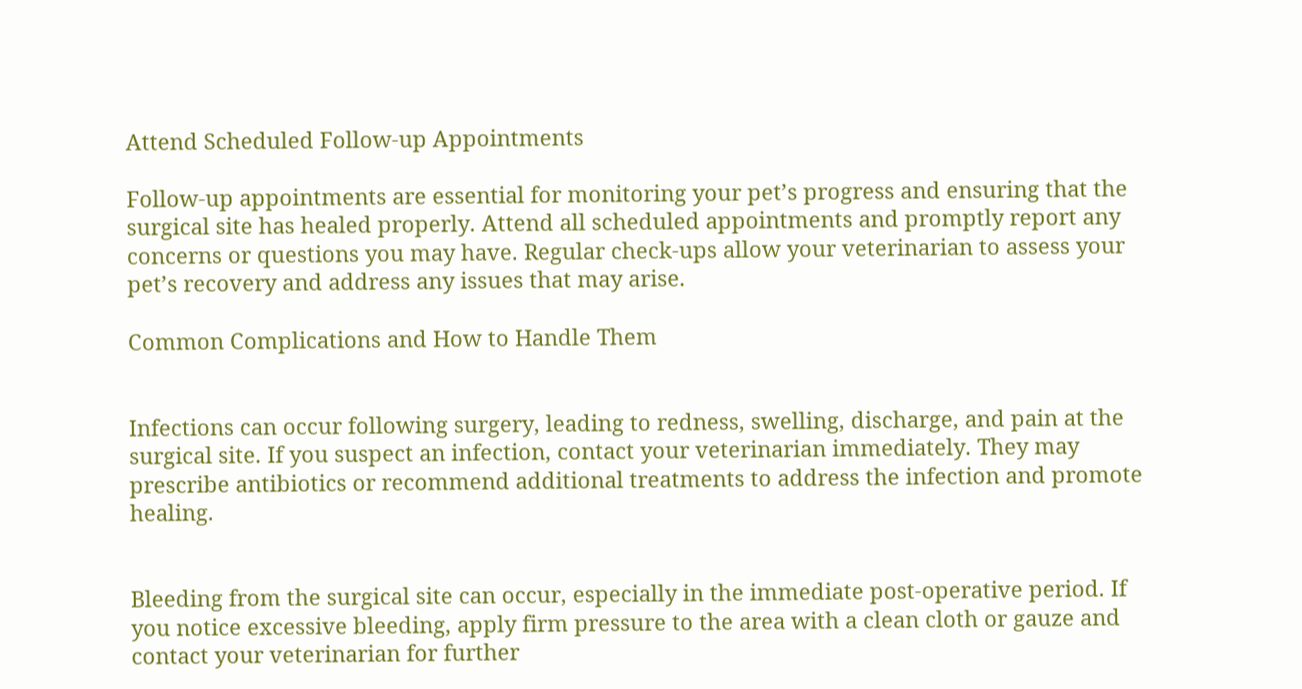Attend Scheduled Follow-up Appointments

Follow-up appointments are essential for monitoring your pet’s progress and ensuring that the surgical site has healed properly. Attend all scheduled appointments and promptly report any concerns or questions you may have. Regular check-ups allow your veterinarian to assess your pet’s recovery and address any issues that may arise.

Common Complications and How to Handle Them


Infections can occur following surgery, leading to redness, swelling, discharge, and pain at the surgical site. If you suspect an infection, contact your veterinarian immediately. They may prescribe antibiotics or recommend additional treatments to address the infection and promote healing.


Bleeding from the surgical site can occur, especially in the immediate post-operative period. If you notice excessive bleeding, apply firm pressure to the area with a clean cloth or gauze and contact your veterinarian for further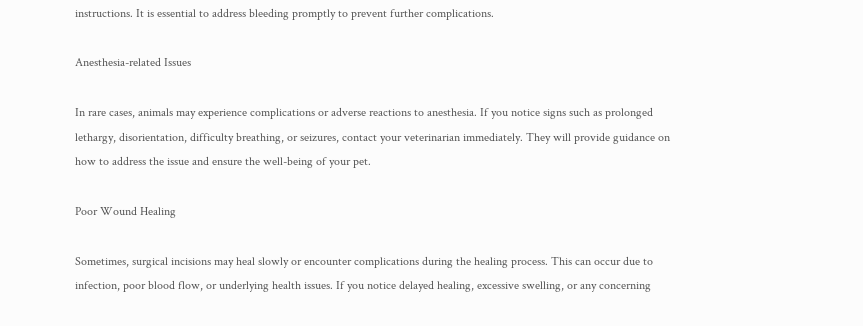instructions. It is essential to address bleeding promptly to prevent further complications.

Anesthesia-related Issues

In rare cases, animals may experience complications or adverse reactions to anesthesia. If you notice signs such as prolonged lethargy, disorientation, difficulty breathing, or seizures, contact your veterinarian immediately. They will provide guidance on how to address the issue and ensure the well-being of your pet.

Poor Wound Healing

Sometimes, surgical incisions may heal slowly or encounter complications during the healing process. This can occur due to infection, poor blood flow, or underlying health issues. If you notice delayed healing, excessive swelling, or any concerning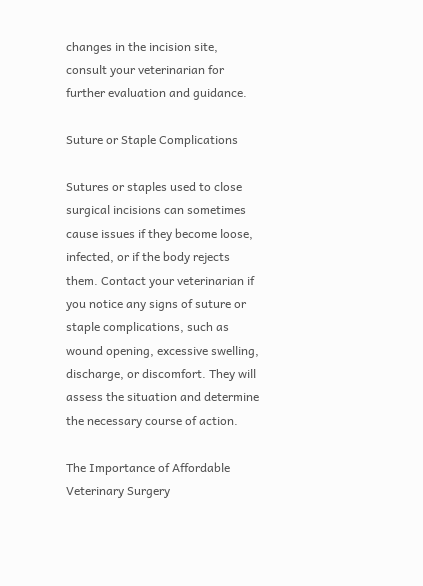changes in the incision site, consult your veterinarian for further evaluation and guidance.

Suture or Staple Complications

Sutures or staples used to close surgical incisions can sometimes cause issues if they become loose, infected, or if the body rejects them. Contact your veterinarian if you notice any signs of suture or staple complications, such as wound opening, excessive swelling, discharge, or discomfort. They will assess the situation and determine the necessary course of action.

The Importance of Affordable Veterinary Surgery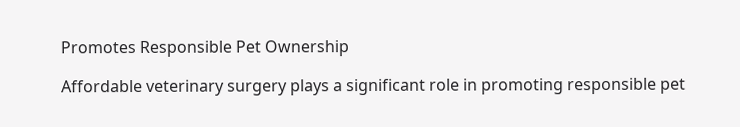Promotes Responsible Pet Ownership

Affordable veterinary surgery plays a significant role in promoting responsible pet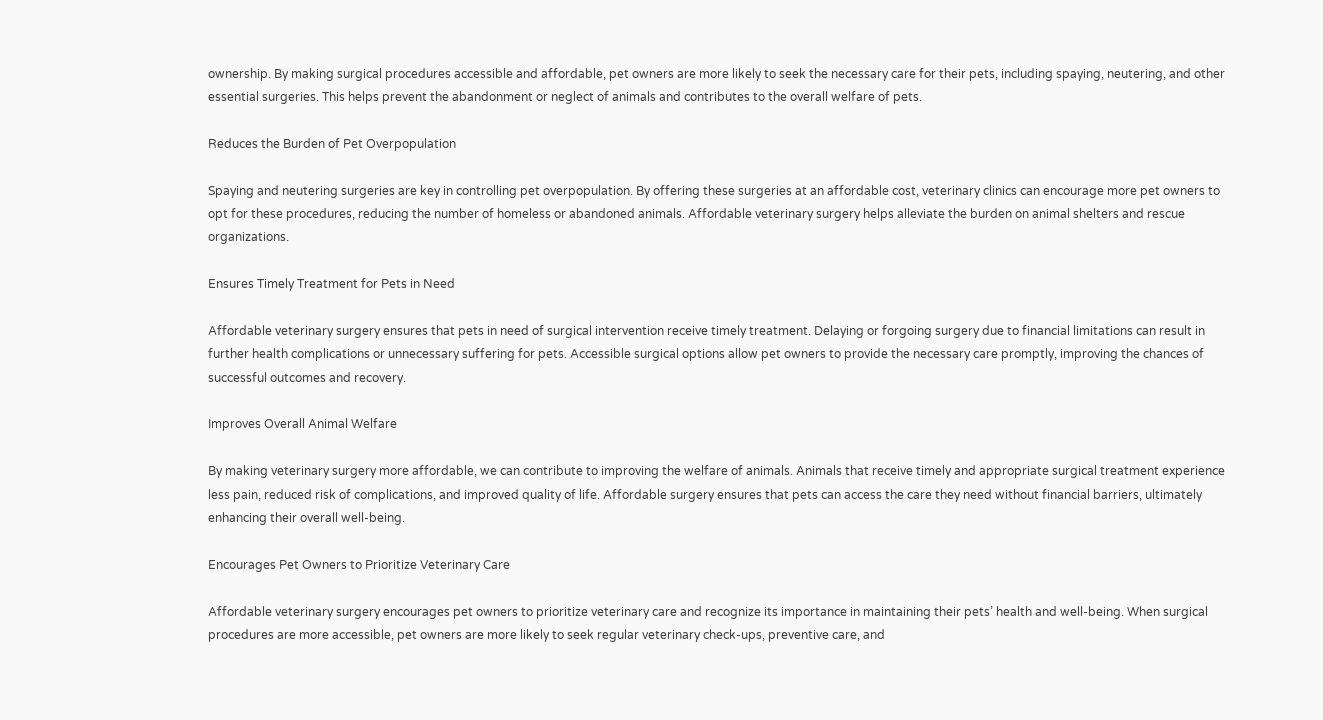ownership. By making surgical procedures accessible and affordable, pet owners are more likely to seek the necessary care for their pets, including spaying, neutering, and other essential surgeries. This helps prevent the abandonment or neglect of animals and contributes to the overall welfare of pets.

Reduces the Burden of Pet Overpopulation

Spaying and neutering surgeries are key in controlling pet overpopulation. By offering these surgeries at an affordable cost, veterinary clinics can encourage more pet owners to opt for these procedures, reducing the number of homeless or abandoned animals. Affordable veterinary surgery helps alleviate the burden on animal shelters and rescue organizations.

Ensures Timely Treatment for Pets in Need

Affordable veterinary surgery ensures that pets in need of surgical intervention receive timely treatment. Delaying or forgoing surgery due to financial limitations can result in further health complications or unnecessary suffering for pets. Accessible surgical options allow pet owners to provide the necessary care promptly, improving the chances of successful outcomes and recovery.

Improves Overall Animal Welfare

By making veterinary surgery more affordable, we can contribute to improving the welfare of animals. Animals that receive timely and appropriate surgical treatment experience less pain, reduced risk of complications, and improved quality of life. Affordable surgery ensures that pets can access the care they need without financial barriers, ultimately enhancing their overall well-being.

Encourages Pet Owners to Prioritize Veterinary Care

Affordable veterinary surgery encourages pet owners to prioritize veterinary care and recognize its importance in maintaining their pets’ health and well-being. When surgical procedures are more accessible, pet owners are more likely to seek regular veterinary check-ups, preventive care, and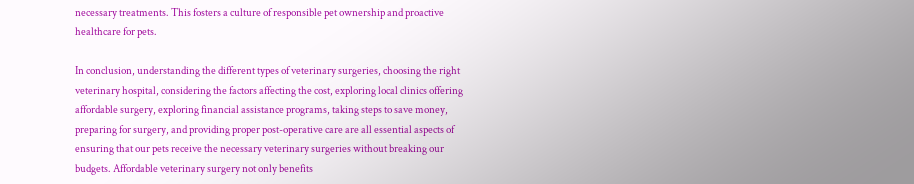necessary treatments. This fosters a culture of responsible pet ownership and proactive healthcare for pets.

In conclusion, understanding the different types of veterinary surgeries, choosing the right veterinary hospital, considering the factors affecting the cost, exploring local clinics offering affordable surgery, exploring financial assistance programs, taking steps to save money, preparing for surgery, and providing proper post-operative care are all essential aspects of ensuring that our pets receive the necessary veterinary surgeries without breaking our budgets. Affordable veterinary surgery not only benefits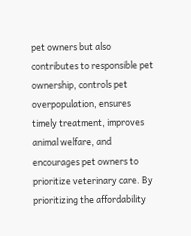pet owners but also contributes to responsible pet ownership, controls pet overpopulation, ensures timely treatment, improves animal welfare, and encourages pet owners to prioritize veterinary care. By prioritizing the affordability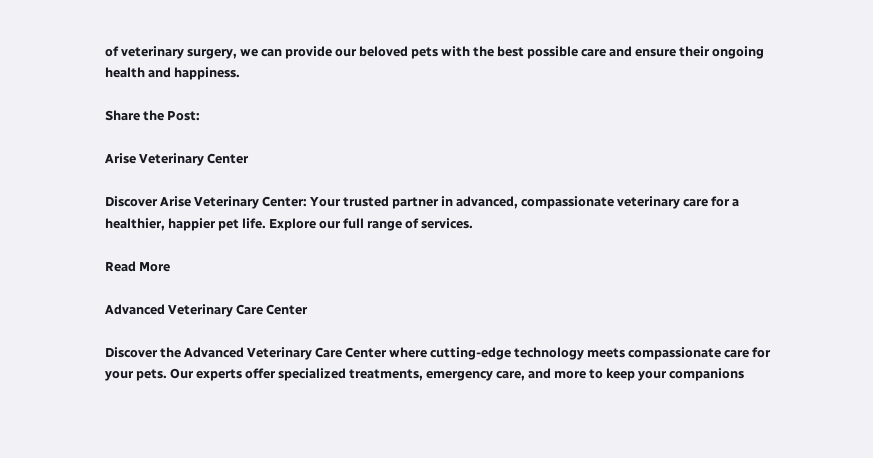of veterinary surgery, we can provide our beloved pets with the best possible care and ensure their ongoing health and happiness.

Share the Post:

Arise Veterinary Center

Discover Arise Veterinary Center: Your trusted partner in advanced, compassionate veterinary care for a healthier, happier pet life. Explore our full range of services.

Read More

Advanced Veterinary Care Center

Discover the Advanced Veterinary Care Center where cutting-edge technology meets compassionate care for your pets. Our experts offer specialized treatments, emergency care, and more to keep your companions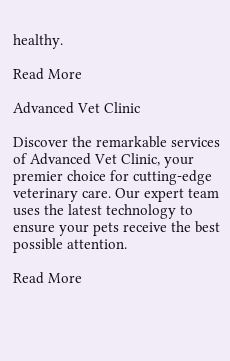healthy.

Read More

Advanced Vet Clinic

Discover the remarkable services of Advanced Vet Clinic, your premier choice for cutting-edge veterinary care. Our expert team uses the latest technology to ensure your pets receive the best possible attention.

Read More